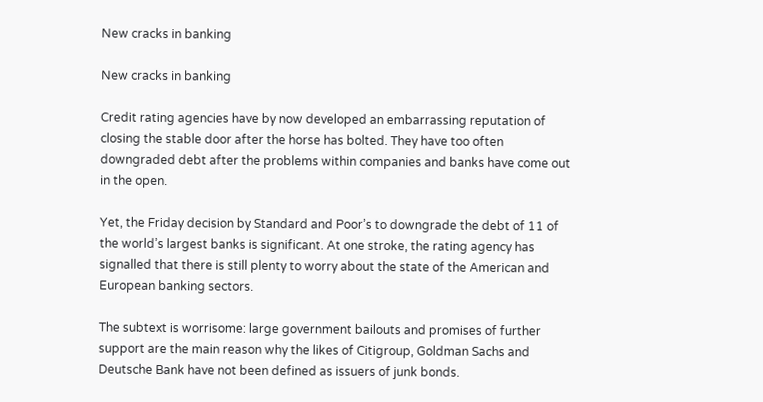New cracks in banking

New cracks in banking

Credit rating agencies have by now developed an embarrassing reputation of closing the stable door after the horse has bolted. They have too often downgraded debt after the problems within companies and banks have come out in the open.

Yet, the Friday decision by Standard and Poor’s to downgrade the debt of 11 of the world’s largest banks is significant. At one stroke, the rating agency has signalled that there is still plenty to worry about the state of the American and European banking sectors.

The subtext is worrisome: large government bailouts and promises of further support are the main reason why the likes of Citigroup, Goldman Sachs and Deutsche Bank have not been defined as issuers of junk bonds.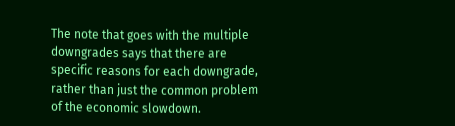The note that goes with the multiple downgrades says that there are specific reasons for each downgrade, rather than just the common problem of the economic slowdown.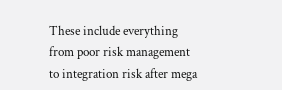These include everything from poor risk management to integration risk after mega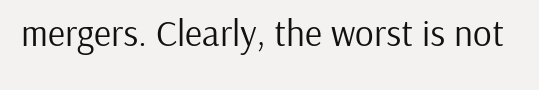mergers. Clearly, the worst is not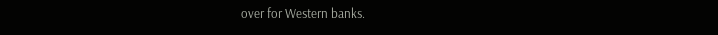over for Western banks.